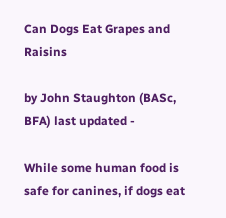Can Dogs Eat Grapes and Raisins

by John Staughton (BASc, BFA) last updated -

While some human food is safe for canines, if dogs eat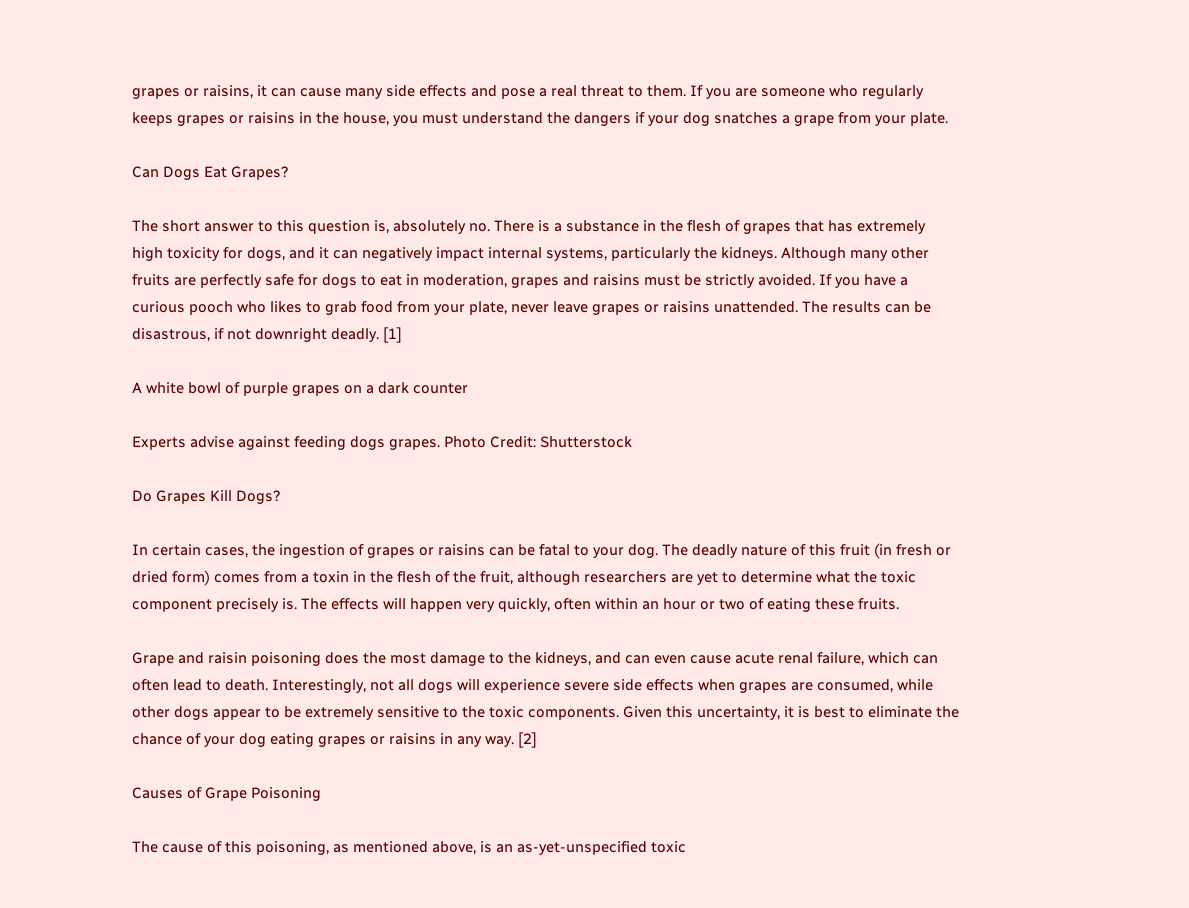grapes or raisins, it can cause many side effects and pose a real threat to them. If you are someone who regularly keeps grapes or raisins in the house, you must understand the dangers if your dog snatches a grape from your plate.

Can Dogs Eat Grapes?

The short answer to this question is, absolutely no. There is a substance in the flesh of grapes that has extremely high toxicity for dogs, and it can negatively impact internal systems, particularly the kidneys. Although many other fruits are perfectly safe for dogs to eat in moderation, grapes and raisins must be strictly avoided. If you have a curious pooch who likes to grab food from your plate, never leave grapes or raisins unattended. The results can be disastrous, if not downright deadly. [1]

A white bowl of purple grapes on a dark counter

Experts advise against feeding dogs grapes. Photo Credit: Shutterstock

Do Grapes Kill Dogs?

In certain cases, the ingestion of grapes or raisins can be fatal to your dog. The deadly nature of this fruit (in fresh or dried form) comes from a toxin in the flesh of the fruit, although researchers are yet to determine what the toxic component precisely is. The effects will happen very quickly, often within an hour or two of eating these fruits.

Grape and raisin poisoning does the most damage to the kidneys, and can even cause acute renal failure, which can often lead to death. Interestingly, not all dogs will experience severe side effects when grapes are consumed, while other dogs appear to be extremely sensitive to the toxic components. Given this uncertainty, it is best to eliminate the chance of your dog eating grapes or raisins in any way. [2]

Causes of Grape Poisoning

The cause of this poisoning, as mentioned above, is an as-yet-unspecified toxic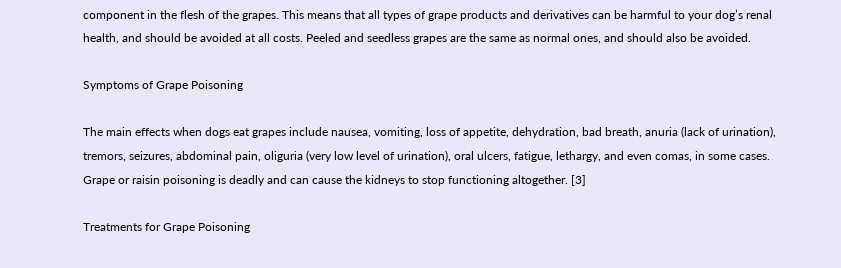component in the flesh of the grapes. This means that all types of grape products and derivatives can be harmful to your dog’s renal health, and should be avoided at all costs. Peeled and seedless grapes are the same as normal ones, and should also be avoided.

Symptoms of Grape Poisoning

The main effects when dogs eat grapes include nausea, vomiting, loss of appetite, dehydration, bad breath, anuria (lack of urination), tremors, seizures, abdominal pain, oliguria (very low level of urination), oral ulcers, fatigue, lethargy, and even comas, in some cases. Grape or raisin poisoning is deadly and can cause the kidneys to stop functioning altogether. [3]

Treatments for Grape Poisoning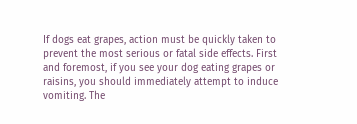If dogs eat grapes, action must be quickly taken to prevent the most serious or fatal side effects. First and foremost, if you see your dog eating grapes or raisins, you should immediately attempt to induce vomiting. The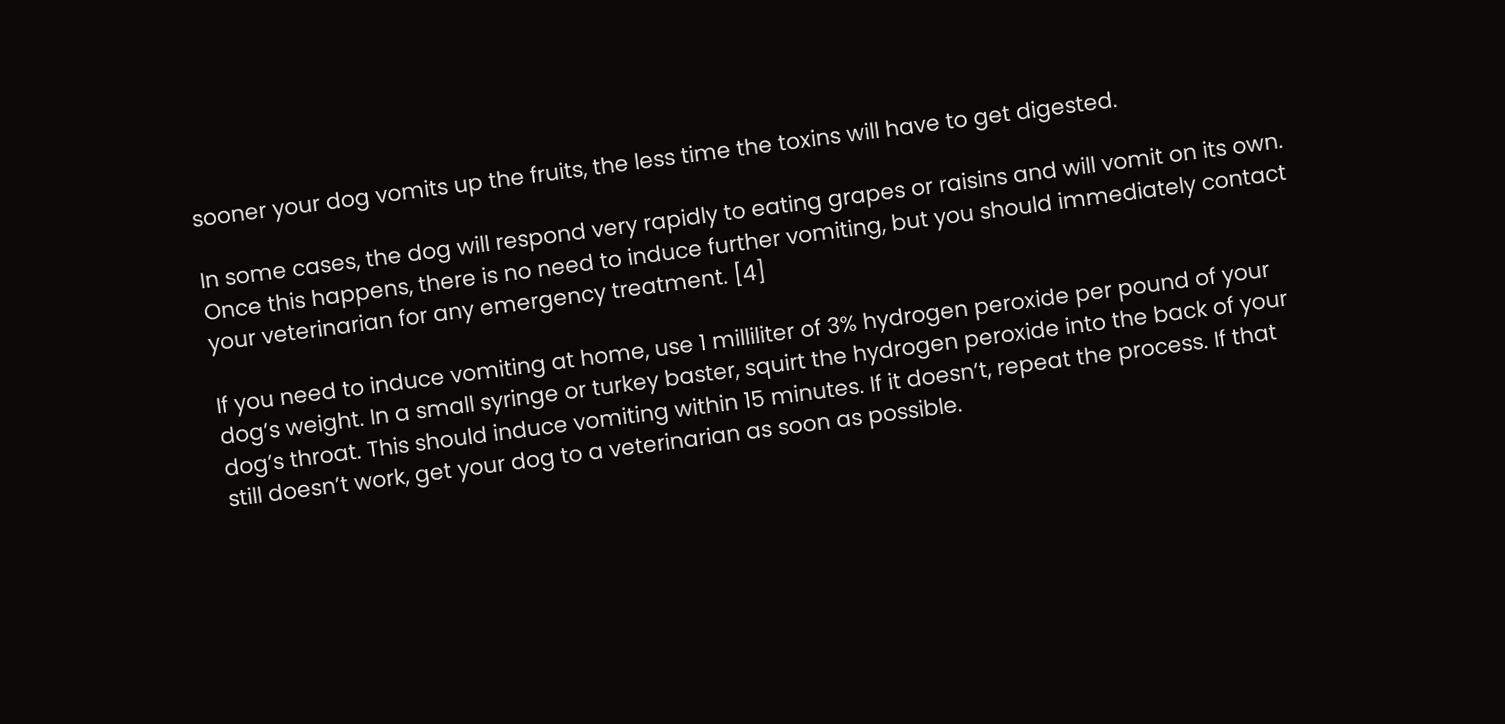sooner your dog vomits up the fruits, the less time the toxins will have to get digested.

In some cases, the dog will respond very rapidly to eating grapes or raisins and will vomit on its own. Once this happens, there is no need to induce further vomiting, but you should immediately contact your veterinarian for any emergency treatment. [4]

If you need to induce vomiting at home, use 1 milliliter of 3% hydrogen peroxide per pound of your dog’s weight. In a small syringe or turkey baster, squirt the hydrogen peroxide into the back of your dog’s throat. This should induce vomiting within 15 minutes. If it doesn’t, repeat the process. If that still doesn’t work, get your dog to a veterinarian as soon as possible.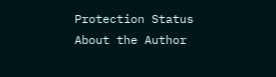Protection Status
About the Author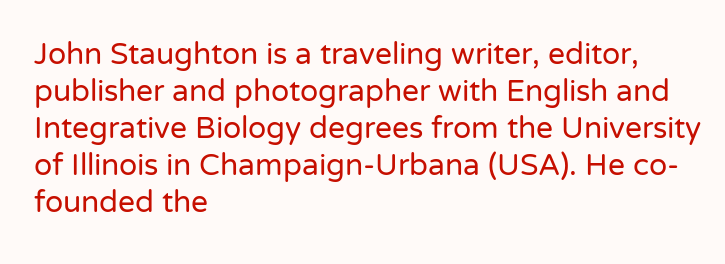John Staughton is a traveling writer, editor, publisher and photographer with English and Integrative Biology degrees from the University of Illinois in Champaign-Urbana (USA). He co-founded the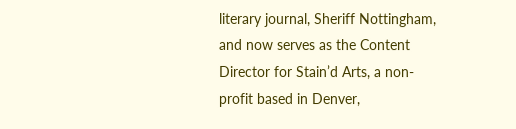literary journal, Sheriff Nottingham, and now serves as the Content Director for Stain’d Arts, a non-profit based in Denver,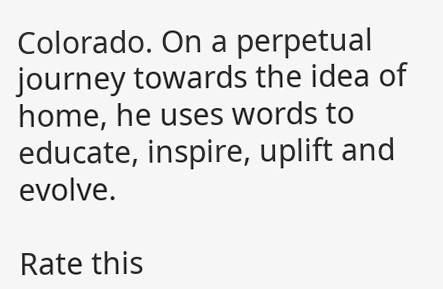Colorado. On a perpetual journey towards the idea of home, he uses words to educate, inspire, uplift and evolve.

Rate this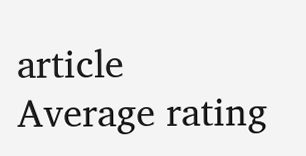article
Average rating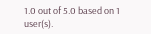1.0 out of 5.0 based on 1 user(s).